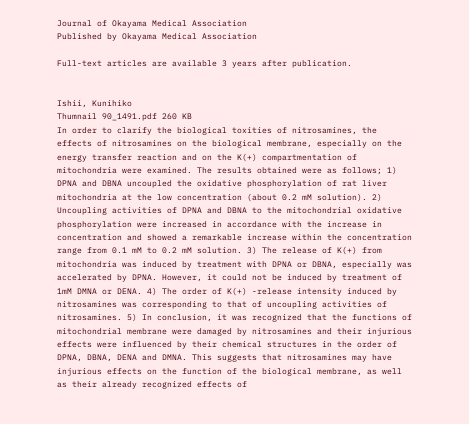Journal of Okayama Medical Association
Published by Okayama Medical Association

Full-text articles are available 3 years after publication.


Ishii, Kunihiko
Thumnail 90_1491.pdf 260 KB
In order to clarify the biological toxities of nitrosamines, the effects of nitrosamines on the biological membrane, especially on the energy transfer reaction and on the K(+) compartmentation of mitochondria were examined. The results obtained were as follows; 1) DPNA and DBNA uncoupled the oxidative phosphorylation of rat liver mitochondria at the low concentration (about 0.2 mM solution). 2) Uncoupling activities of DPNA and DBNA to the mitochondrial oxidative phosphorylation were increased in accordance with the increase in concentration and showed a remarkable increase within the concentration range from 0.1 mM to 0.2 mM solution. 3) The release of K(+) from mitochondria was induced by treatment with DPNA or DBNA, especially was accelerated by DPNA. However, it could not be induced by treatment of 1mM DMNA or DENA. 4) The order of K(+) -release intensity induced by nitrosamines was corresponding to that of uncoupling activities of nitrosamines. 5) In conclusion, it was recognized that the functions of mitochondrial membrane were damaged by nitrosamines and their injurious effects were influenced by their chemical structures in the order of DPNA, DBNA, DENA and DMNA. This suggests that nitrosamines may have injurious effects on the function of the biological membrane, as well as their already recognized effects of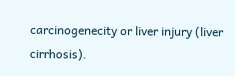carcinogenecity or liver injury (liver cirrhosis).